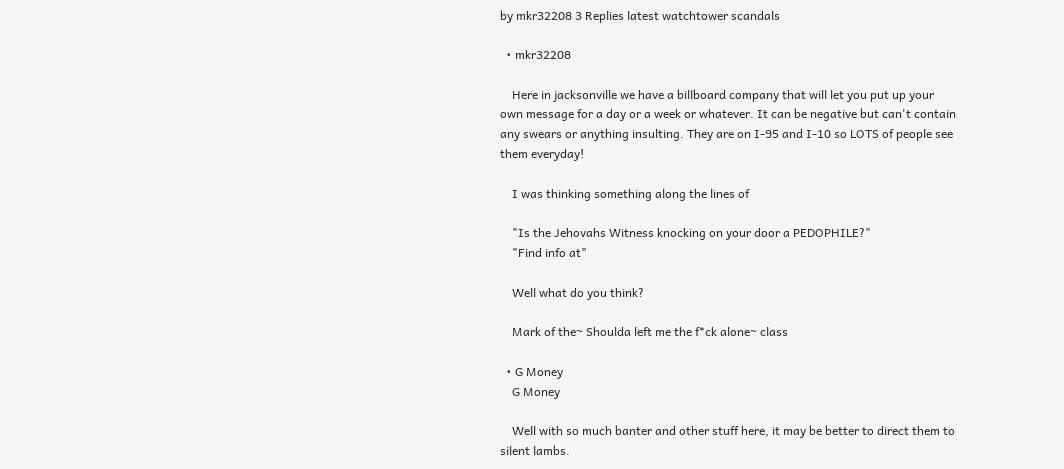by mkr32208 3 Replies latest watchtower scandals

  • mkr32208

    Here in jacksonville we have a billboard company that will let you put up your own message for a day or a week or whatever. It can be negative but can't contain any swears or anything insulting. They are on I-95 and I-10 so LOTS of people see them everyday!

    I was thinking something along the lines of

    "Is the Jehovahs Witness knocking on your door a PEDOPHILE?"
    "Find info at"

    Well what do you think?

    Mark of the~ Shoulda left me the f*ck alone~ class

  • G Money
    G Money

    Well with so much banter and other stuff here, it may be better to direct them to silent lambs.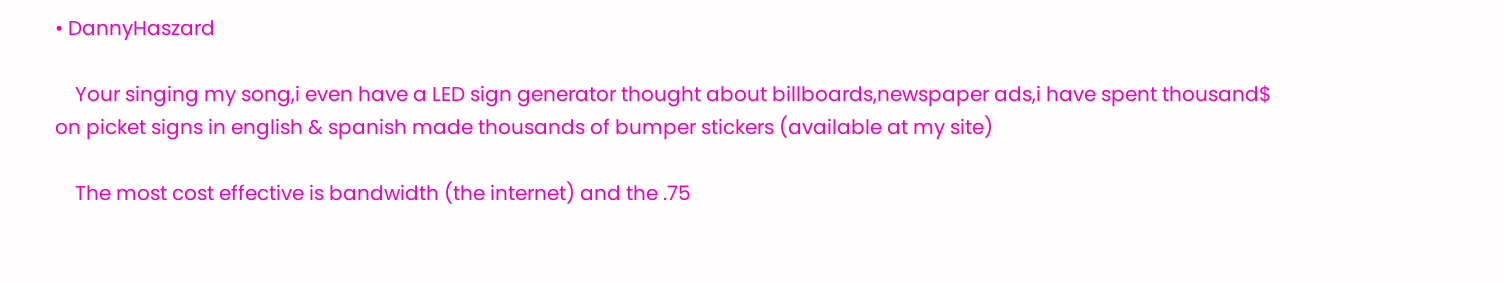• DannyHaszard

    Your singing my song,i even have a LED sign generator thought about billboards,newspaper ads,i have spent thousand$ on picket signs in english & spanish made thousands of bumper stickers (available at my site)

    The most cost effective is bandwidth (the internet) and the .75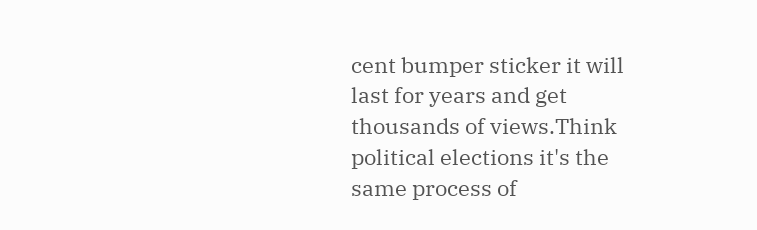cent bumper sticker it will last for years and get thousands of views.Think political elections it's the same process of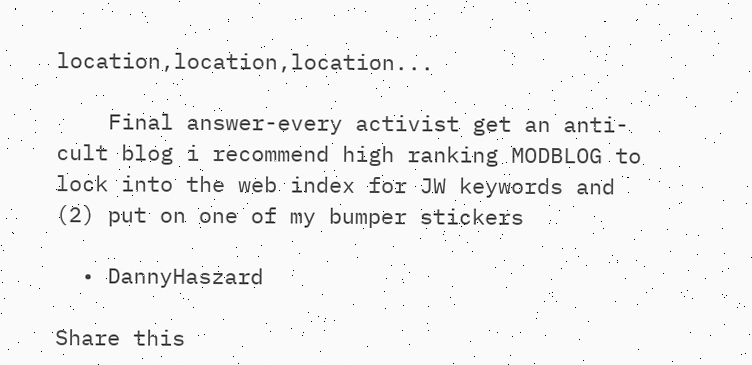location,location,location...

    Final answer-every activist get an anti-cult blog i recommend high ranking MODBLOG to lock into the web index for JW keywords and (2) put on one of my bumper stickers

  • DannyHaszard

Share this